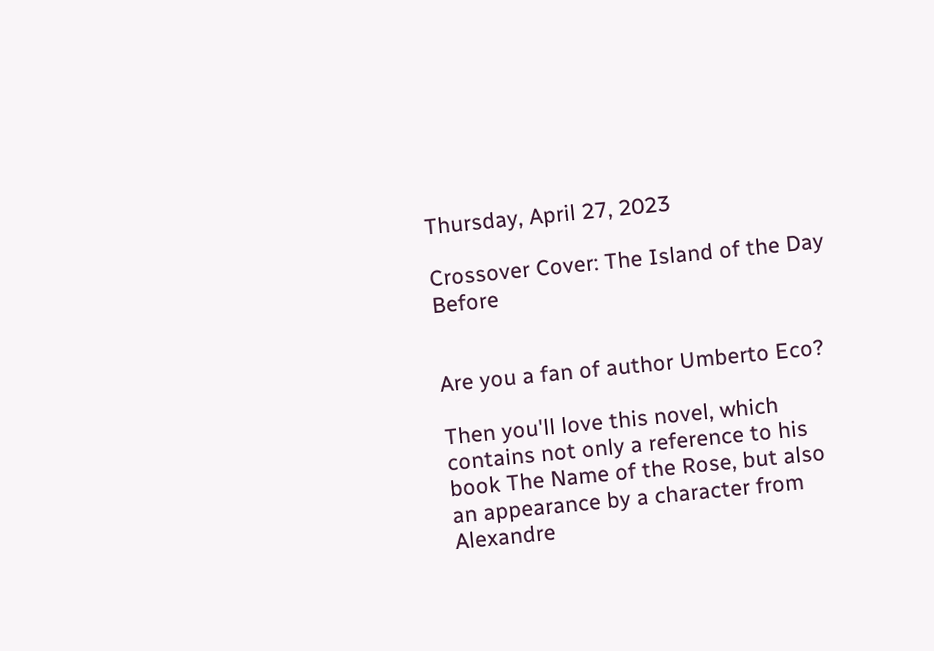Thursday, April 27, 2023

Crossover Cover: The Island of the Day Before


Are you a fan of author Umberto Eco?

Then you'll love this novel, which contains not only a reference to his book The Name of the Rose, but also an appearance by a character from Alexandre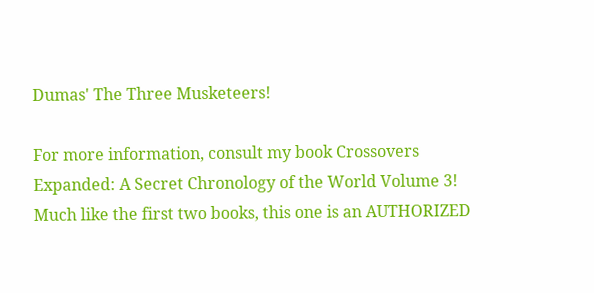Dumas' The Three Musketeers!

For more information, consult my book Crossovers Expanded: A Secret Chronology of the World Volume 3! Much like the first two books, this one is an AUTHORIZED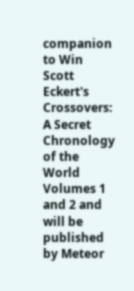companion to Win Scott Eckert's Crossovers: A Secret Chronology of the World Volumes 1 and 2 and will be published by Meteor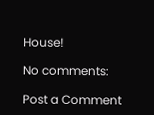House!

No comments:

Post a Comment